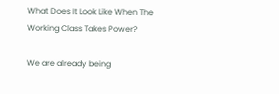What Does It Look Like When The Working Class Takes Power?

We are already being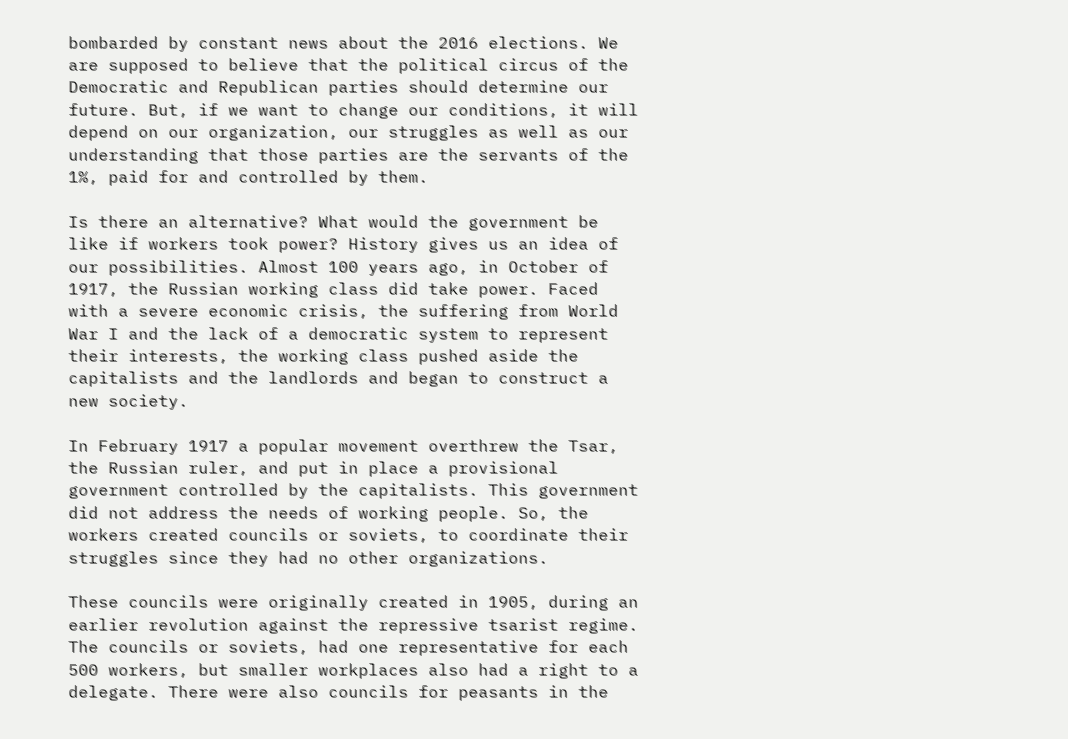bombarded by constant news about the 2016 elections. We are supposed to believe that the political circus of the Democratic and Republican parties should determine our future. But, if we want to change our conditions, it will depend on our organization, our struggles as well as our understanding that those parties are the servants of the 1%, paid for and controlled by them.

Is there an alternative? What would the government be like if workers took power? History gives us an idea of our possibilities. Almost 100 years ago, in October of 1917, the Russian working class did take power. Faced with a severe economic crisis, the suffering from World War I and the lack of a democratic system to represent their interests, the working class pushed aside the capitalists and the landlords and began to construct a new society.

In February 1917 a popular movement overthrew the Tsar, the Russian ruler, and put in place a provisional government controlled by the capitalists. This government did not address the needs of working people. So, the workers created councils or soviets, to coordinate their struggles since they had no other organizations.

These councils were originally created in 1905, during an earlier revolution against the repressive tsarist regime. The councils or soviets, had one representative for each 500 workers, but smaller workplaces also had a right to a delegate. There were also councils for peasants in the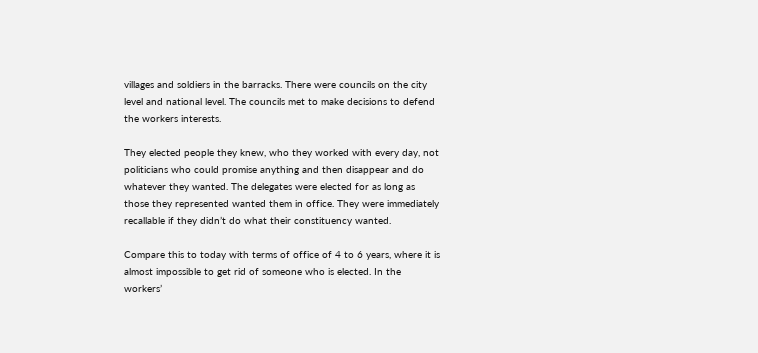villages and soldiers in the barracks. There were councils on the city level and national level. The councils met to make decisions to defend the workers interests.

They elected people they knew, who they worked with every day, not politicians who could promise anything and then disappear and do whatever they wanted. The delegates were elected for as long as those they represented wanted them in office. They were immediately recallable if they didn’t do what their constituency wanted.

Compare this to today with terms of office of 4 to 6 years, where it is almost impossible to get rid of someone who is elected. In the workers’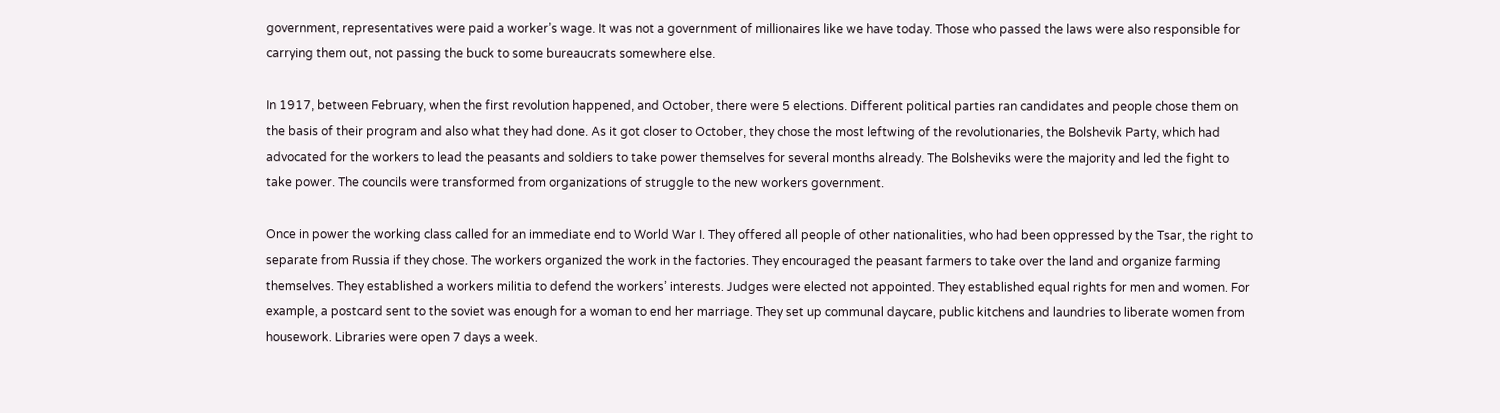government, representatives were paid a worker’s wage. It was not a government of millionaires like we have today. Those who passed the laws were also responsible for carrying them out, not passing the buck to some bureaucrats somewhere else.

In 1917, between February, when the first revolution happened, and October, there were 5 elections. Different political parties ran candidates and people chose them on the basis of their program and also what they had done. As it got closer to October, they chose the most leftwing of the revolutionaries, the Bolshevik Party, which had advocated for the workers to lead the peasants and soldiers to take power themselves for several months already. The Bolsheviks were the majority and led the fight to take power. The councils were transformed from organizations of struggle to the new workers government.

Once in power the working class called for an immediate end to World War I. They offered all people of other nationalities, who had been oppressed by the Tsar, the right to separate from Russia if they chose. The workers organized the work in the factories. They encouraged the peasant farmers to take over the land and organize farming themselves. They established a workers militia to defend the workers’ interests. Judges were elected not appointed. They established equal rights for men and women. For example, a postcard sent to the soviet was enough for a woman to end her marriage. They set up communal daycare, public kitchens and laundries to liberate women from housework. Libraries were open 7 days a week.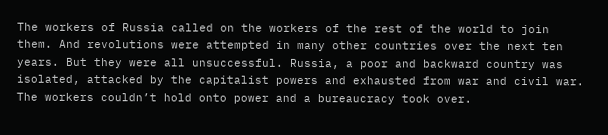The workers of Russia called on the workers of the rest of the world to join them. And revolutions were attempted in many other countries over the next ten years. But they were all unsuccessful. Russia, a poor and backward country was isolated, attacked by the capitalist powers and exhausted from war and civil war. The workers couldn’t hold onto power and a bureaucracy took over.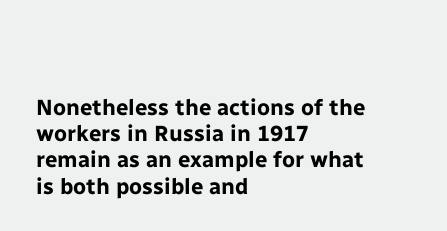Nonetheless the actions of the workers in Russia in 1917 remain as an example for what is both possible and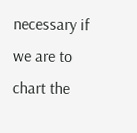necessary if we are to chart the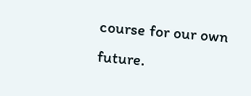course for our own future.